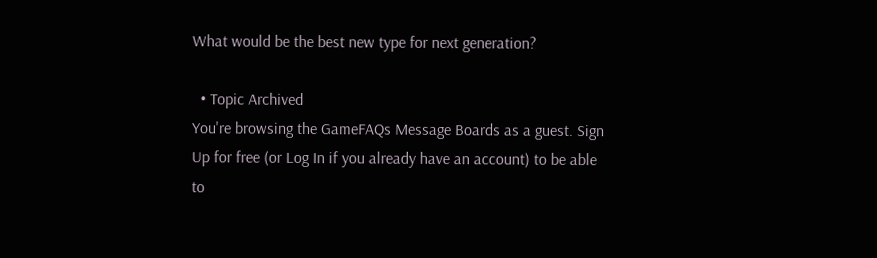What would be the best new type for next generation?

  • Topic Archived
You're browsing the GameFAQs Message Boards as a guest. Sign Up for free (or Log In if you already have an account) to be able to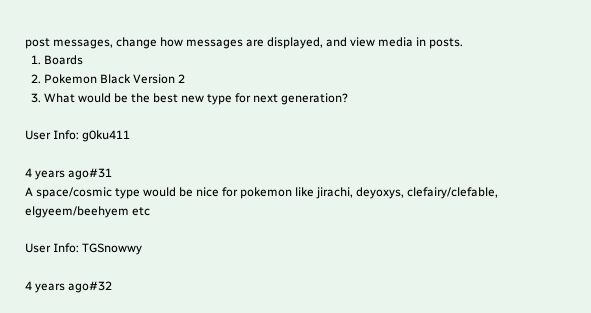post messages, change how messages are displayed, and view media in posts.
  1. Boards
  2. Pokemon Black Version 2
  3. What would be the best new type for next generation?

User Info: g0ku411

4 years ago#31
A space/cosmic type would be nice for pokemon like jirachi, deyoxys, clefairy/clefable, elgyeem/beehyem etc

User Info: TGSnowwy

4 years ago#32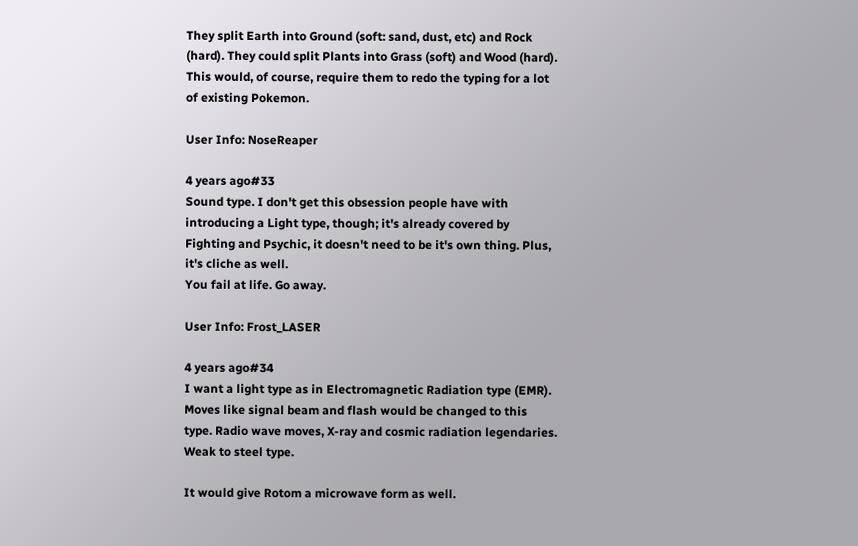They split Earth into Ground (soft: sand, dust, etc) and Rock (hard). They could split Plants into Grass (soft) and Wood (hard). This would, of course, require them to redo the typing for a lot of existing Pokemon.

User Info: NoseReaper

4 years ago#33
Sound type. I don't get this obsession people have with introducing a Light type, though; it's already covered by Fighting and Psychic, it doesn't need to be it's own thing. Plus, it's cliche as well.
You fail at life. Go away.

User Info: Frost_LASER

4 years ago#34
I want a light type as in Electromagnetic Radiation type (EMR). Moves like signal beam and flash would be changed to this type. Radio wave moves, X-ray and cosmic radiation legendaries. Weak to steel type.

It would give Rotom a microwave form as well.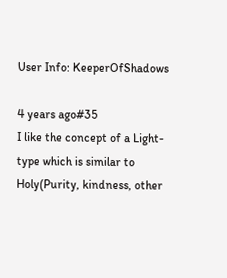User Info: KeeperOfShadows

4 years ago#35
I like the concept of a Light-type which is similar to Holy(Purity, kindness, other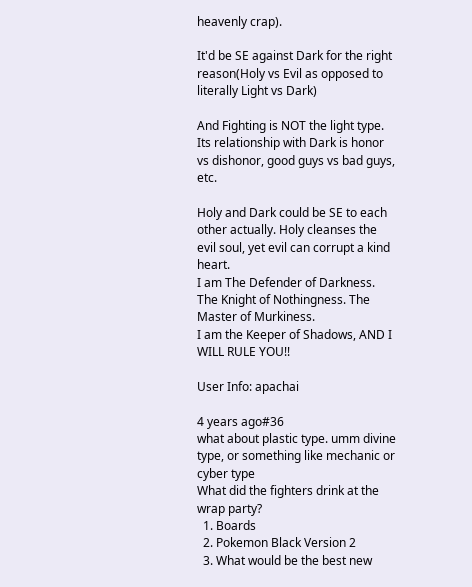heavenly crap).

It'd be SE against Dark for the right reason(Holy vs Evil as opposed to literally Light vs Dark)

And Fighting is NOT the light type. Its relationship with Dark is honor vs dishonor, good guys vs bad guys, etc.

Holy and Dark could be SE to each other actually. Holy cleanses the evil soul, yet evil can corrupt a kind heart.
I am The Defender of Darkness. The Knight of Nothingness. The Master of Murkiness.
I am the Keeper of Shadows, AND I WILL RULE YOU!!

User Info: apachai

4 years ago#36
what about plastic type. umm divine type, or something like mechanic or cyber type
What did the fighters drink at the wrap party?
  1. Boards
  2. Pokemon Black Version 2
  3. What would be the best new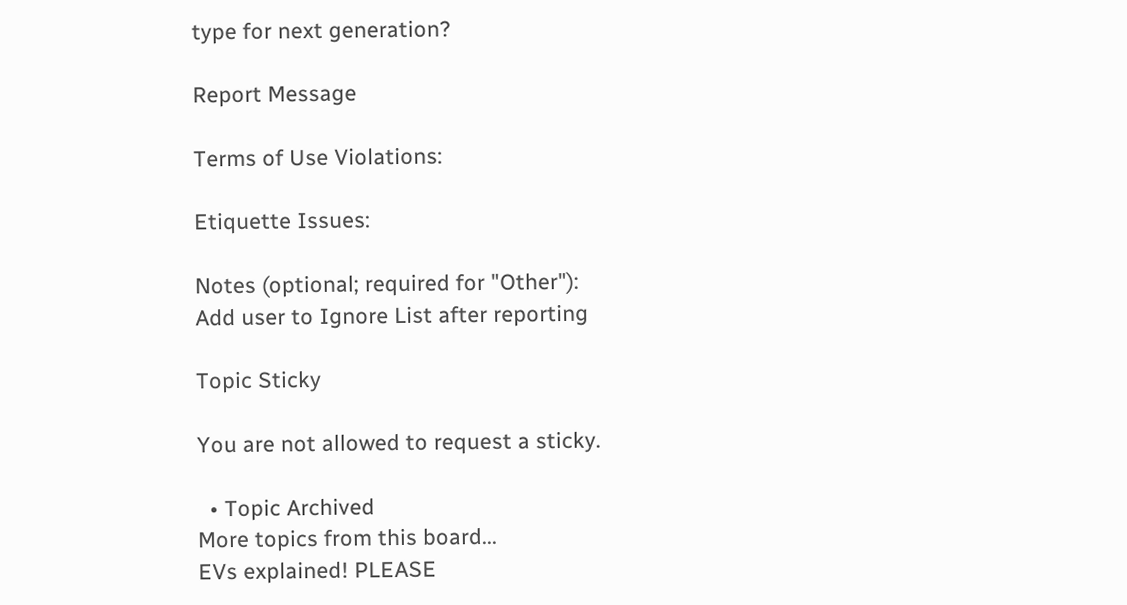type for next generation?

Report Message

Terms of Use Violations:

Etiquette Issues:

Notes (optional; required for "Other"):
Add user to Ignore List after reporting

Topic Sticky

You are not allowed to request a sticky.

  • Topic Archived
More topics from this board...
EVs explained! PLEASE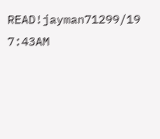READ!jayman71299/19 7:43AM